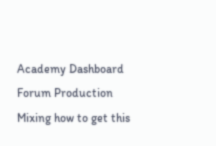Academy Dashboard Forum Production Mixing how to get this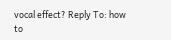vocal effect? Reply To: how to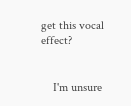get this vocal effect?


    I'm unsure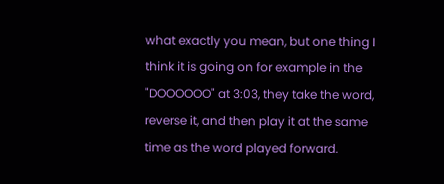what exactly you mean, but one thing I think it is going on for example in the "DOOOOOO" at 3:03, they take the word, reverse it, and then play it at the same time as the word played forward.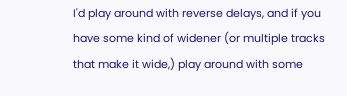I'd play around with reverse delays, and if you have some kind of widener (or multiple tracks that make it wide,) play around with some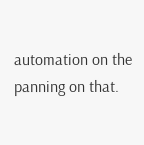automation on the panning on that.